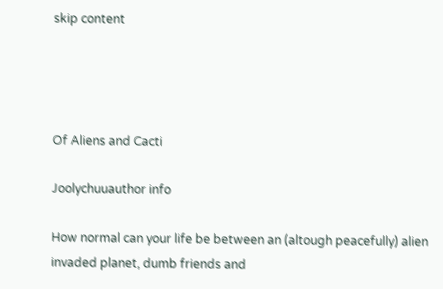skip content




Of Aliens and Cacti

Joolychuuauthor info

How normal can your life be between an (altough peacefully) alien invaded planet, dumb friends and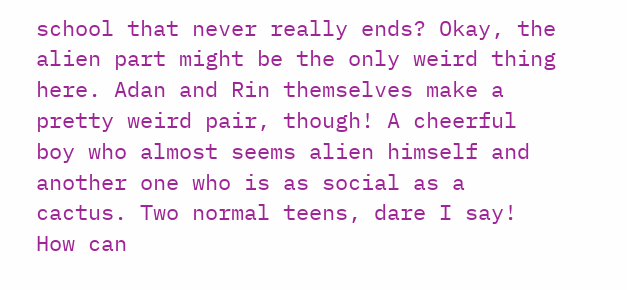school that never really ends? Okay, the alien part might be the only weird thing here. Adan and Rin themselves make a pretty weird pair, though! A cheerful boy who almost seems alien himself and another one who is as social as a cactus. Two normal teens, dare I say! How can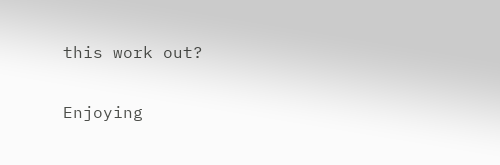this work out?

Enjoying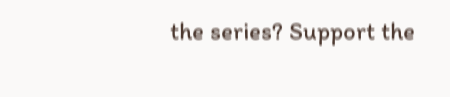the series? Support the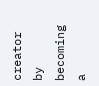creator by becoming a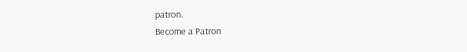patron.
Become a Patron